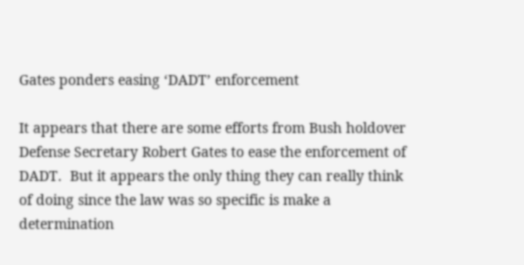Gates ponders easing ‘DADT’ enforcement

It appears that there are some efforts from Bush holdover Defense Secretary Robert Gates to ease the enforcement of DADT.  But it appears the only thing they can really think of doing since the law was so specific is make a determination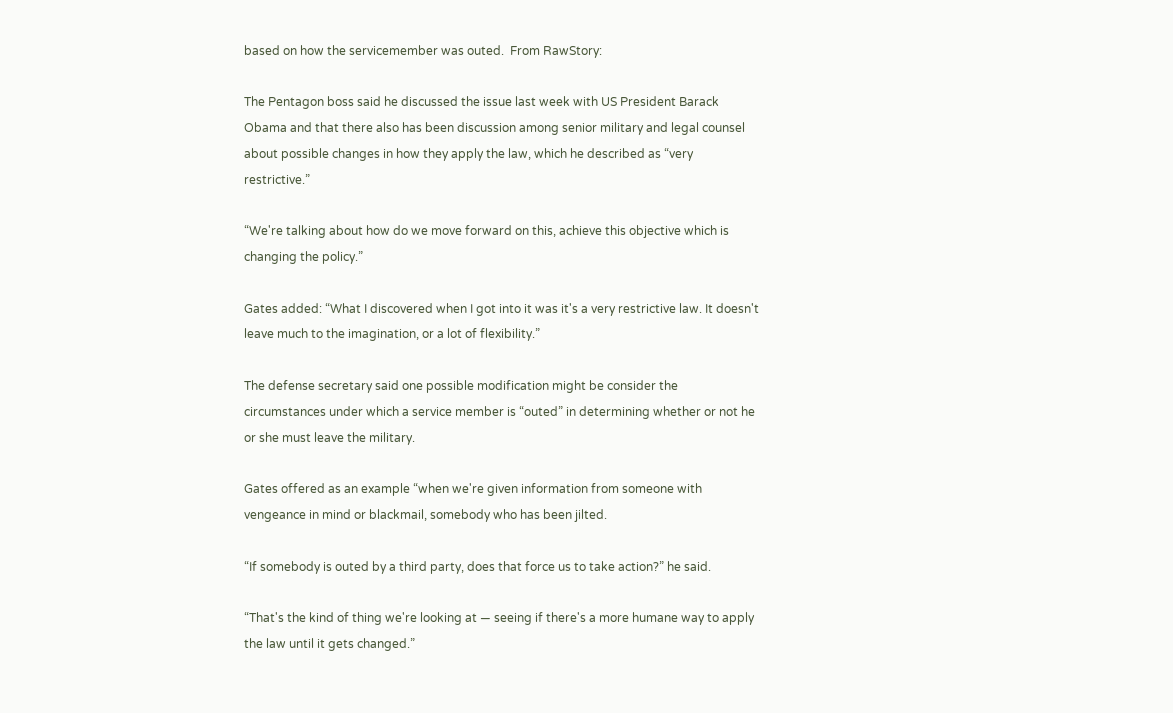based on how the servicemember was outed.  From RawStory:

The Pentagon boss said he discussed the issue last week with US President Barack Obama and that there also has been discussion among senior military and legal counsel about possible changes in how they apply the law, which he described as “very restrictive.”

“We're talking about how do we move forward on this, achieve this objective which is changing the policy.”

Gates added: “What I discovered when I got into it was it's a very restrictive law. It doesn't leave much to the imagination, or a lot of flexibility.”

The defense secretary said one possible modification might be consider the circumstances under which a service member is “outed” in determining whether or not he or she must leave the military.

Gates offered as an example “when we're given information from someone with vengeance in mind or blackmail, somebody who has been jilted.

“If somebody is outed by a third party, does that force us to take action?” he said.

“That's the kind of thing we're looking at — seeing if there's a more humane way to apply the law until it gets changed.”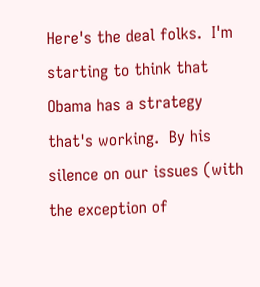Here's the deal folks.  I'm starting to think that Obama has a strategy that's working.  By his silence on our issues (with the exception of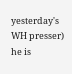yesterday's WH presser) he is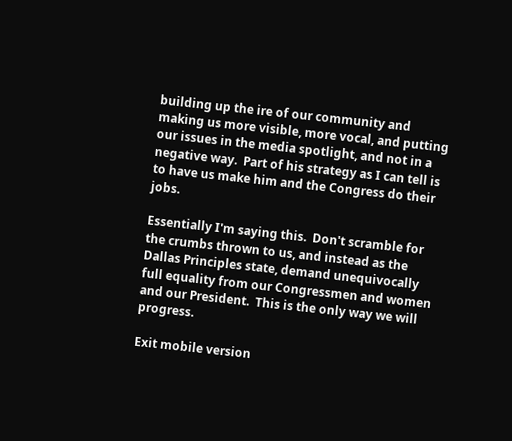building up the ire of our community and making us more visible, more vocal, and putting our issues in the media spotlight, and not in a negative way.  Part of his strategy as I can tell is to have us make him and the Congress do their jobs.

Essentially I'm saying this.  Don't scramble for the crumbs thrown to us, and instead as the Dallas Principles state, demand unequivocally full equality from our Congressmen and women and our President.  This is the only way we will progress.

Exit mobile version